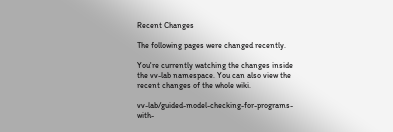Recent Changes

The following pages were changed recently.

You're currently watching the changes inside the vv-lab namespace. You can also view the recent changes of the whole wiki.

vv-lab/guided-model-checking-for-programs-with-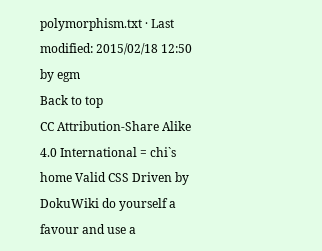polymorphism.txt · Last modified: 2015/02/18 12:50 by egm
Back to top
CC Attribution-Share Alike 4.0 International = chi`s home Valid CSS Driven by DokuWiki do yourself a favour and use a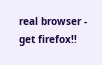real browser - get firefox!!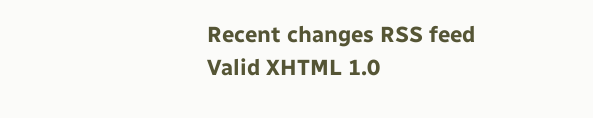Recent changes RSS feed Valid XHTML 1.0